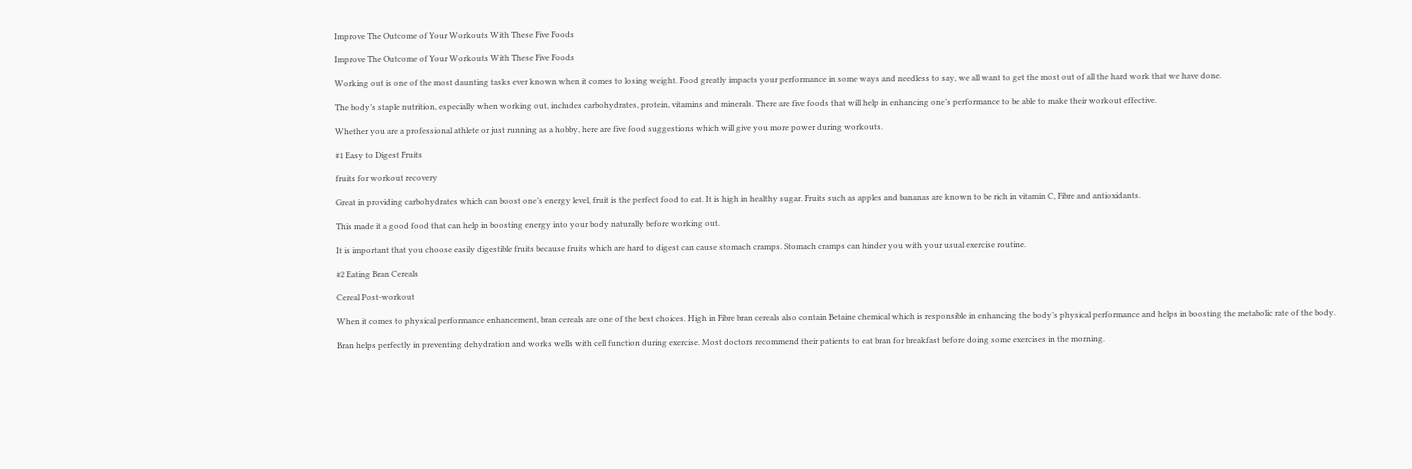Improve The Outcome of Your Workouts With These Five Foods

Improve The Outcome of Your Workouts With These Five Foods

Working out is one of the most daunting tasks ever known when it comes to losing weight. Food greatly impacts your performance in some ways and needless to say, we all want to get the most out of all the hard work that we have done.

The body’s staple nutrition, especially when working out, includes carbohydrates, protein, vitamins and minerals. There are five foods that will help in enhancing one’s performance to be able to make their workout effective.

Whether you are a professional athlete or just running as a hobby, here are five food suggestions which will give you more power during workouts.

#1 Easy to Digest Fruits

fruits for workout recovery

Great in providing carbohydrates which can boost one’s energy level, fruit is the perfect food to eat. It is high in healthy sugar. Fruits such as apples and bananas are known to be rich in vitamin C, Fibre and antioxidants.

This made it a good food that can help in boosting energy into your body naturally before working out.

It is important that you choose easily digestible fruits because fruits which are hard to digest can cause stomach cramps. Stomach cramps can hinder you with your usual exercise routine.

#2 Eating Bran Cereals

Cereal Post-workout

When it comes to physical performance enhancement, bran cereals are one of the best choices. High in Fibre bran cereals also contain Betaine chemical which is responsible in enhancing the body’s physical performance and helps in boosting the metabolic rate of the body.

Bran helps perfectly in preventing dehydration and works wells with cell function during exercise. Most doctors recommend their patients to eat bran for breakfast before doing some exercises in the morning.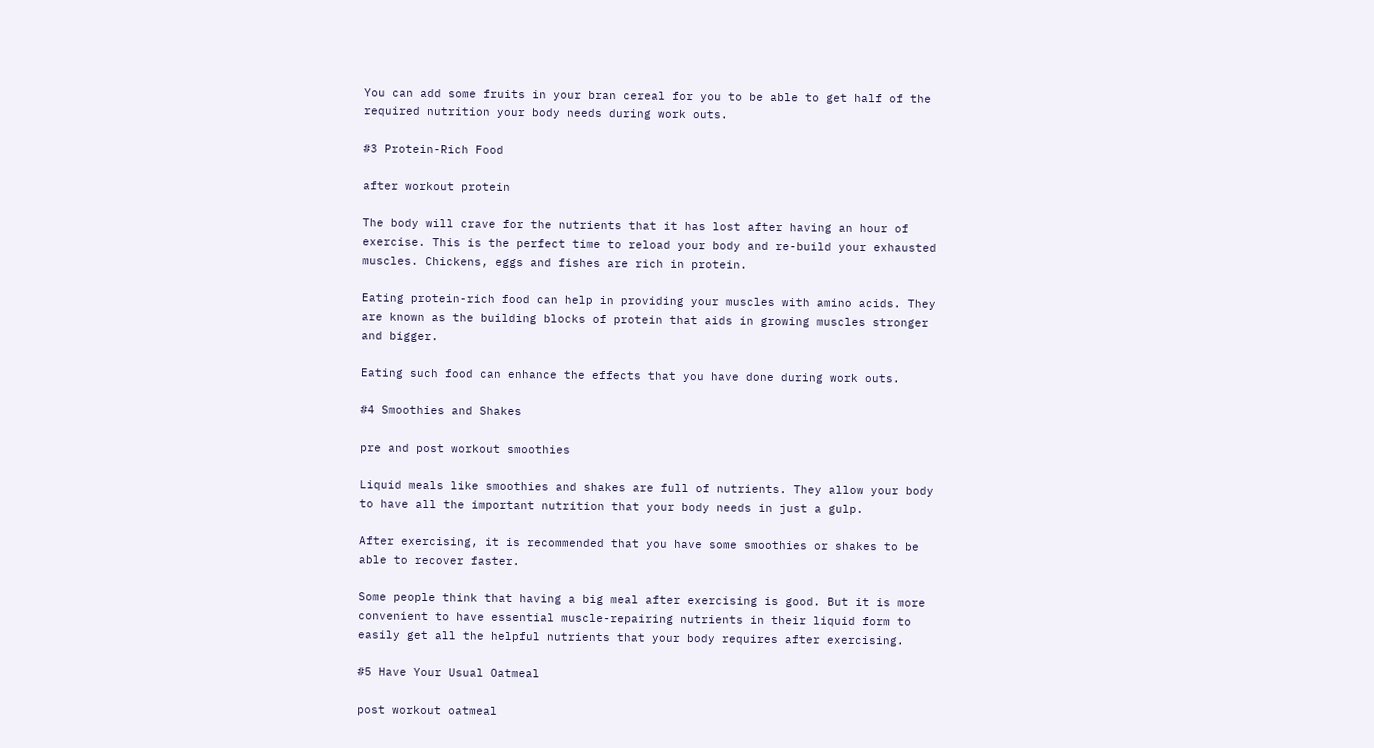You can add some fruits in your bran cereal for you to be able to get half of the required nutrition your body needs during work outs.

#3 Protein-Rich Food

after workout protein

The body will crave for the nutrients that it has lost after having an hour of exercise. This is the perfect time to reload your body and re-build your exhausted muscles. Chickens, eggs and fishes are rich in protein.

Eating protein-rich food can help in providing your muscles with amino acids. They are known as the building blocks of protein that aids in growing muscles stronger and bigger.

Eating such food can enhance the effects that you have done during work outs.

#4 Smoothies and Shakes

pre and post workout smoothies

Liquid meals like smoothies and shakes are full of nutrients. They allow your body to have all the important nutrition that your body needs in just a gulp.

After exercising, it is recommended that you have some smoothies or shakes to be able to recover faster.

Some people think that having a big meal after exercising is good. But it is more convenient to have essential muscle-repairing nutrients in their liquid form to easily get all the helpful nutrients that your body requires after exercising.

#5 Have Your Usual Oatmeal

post workout oatmeal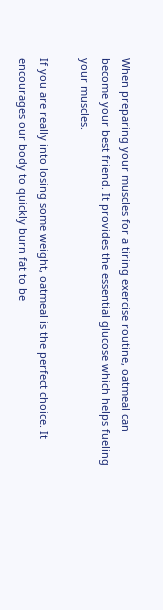When preparing your muscles for a tiring exercise routine, oatmeal can become your best friend. It provides the essential glucose which helps fueling your muscles.

If you are really into losing some weight, oatmeal is the perfect choice. It encourages our body to quickly burn fat to be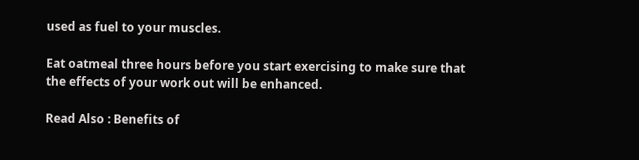used as fuel to your muscles.

Eat oatmeal three hours before you start exercising to make sure that the effects of your work out will be enhanced.

Read Also : Benefits of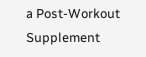a Post-Workout Supplement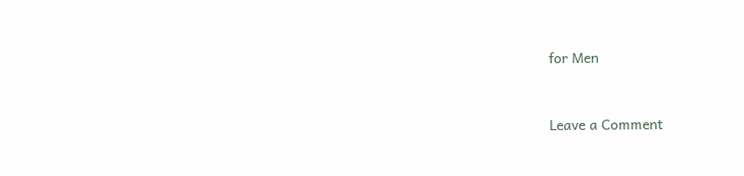for Men


Leave a Comment